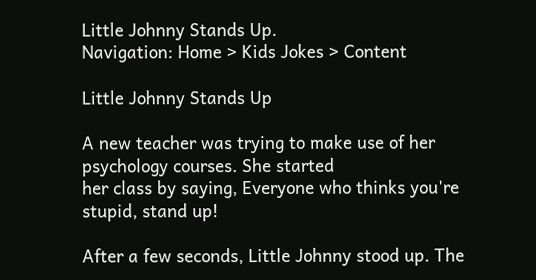Little Johnny Stands Up.
Navigation: Home > Kids Jokes > Content

Little Johnny Stands Up

A new teacher was trying to make use of her psychology courses. She started
her class by saying, Everyone who thinks you're stupid, stand up!

After a few seconds, Little Johnny stood up. The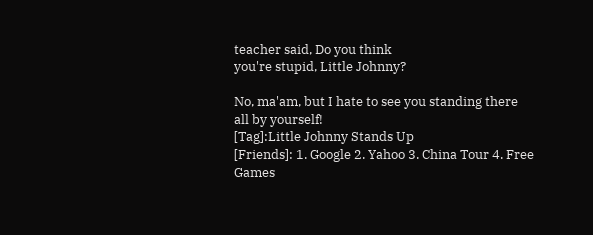teacher said, Do you think
you're stupid, Little Johnny?

No, ma'am, but I hate to see you standing there all by yourself!
[Tag]:Little Johnny Stands Up
[Friends]: 1. Google 2. Yahoo 3. China Tour 4. Free Games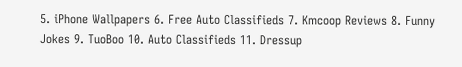5. iPhone Wallpapers 6. Free Auto Classifieds 7. Kmcoop Reviews 8. Funny Jokes 9. TuoBoo 10. Auto Classifieds 11. Dressup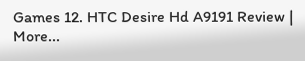Games 12. HTC Desire Hd A9191 Review | More...